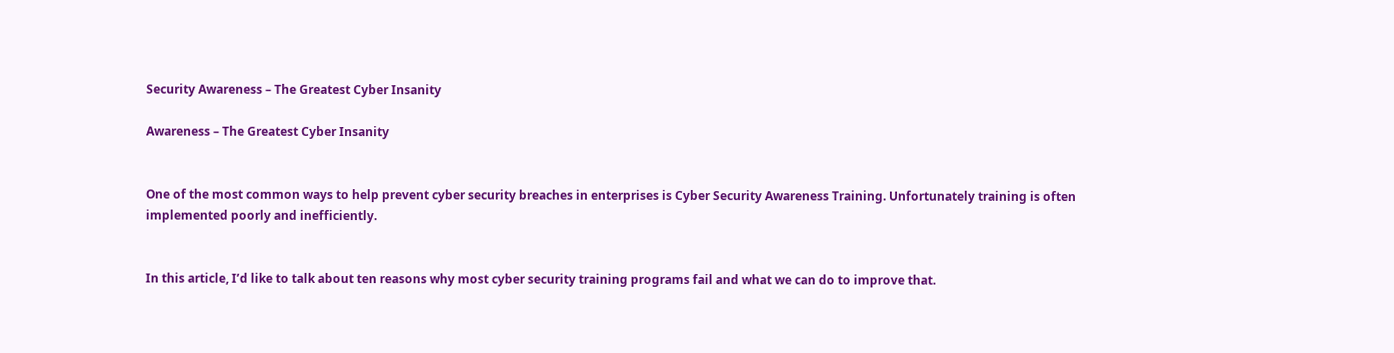Security Awareness – The Greatest Cyber Insanity

Awareness – The Greatest Cyber Insanity


One of the most common ways to help prevent cyber security breaches in enterprises is Cyber Security Awareness Training. Unfortunately training is often implemented poorly and inefficiently.


In this article, I’d like to talk about ten reasons why most cyber security training programs fail and what we can do to improve that.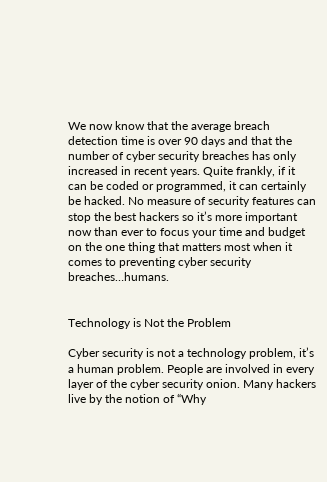We now know that the average breach detection time is over 90 days and that the number of cyber security breaches has only increased in recent years. Quite frankly, if it can be coded or programmed, it can certainly be hacked. No measure of security features can stop the best hackers so it’s more important now than ever to focus your time and budget on the one thing that matters most when it comes to preventing cyber security breaches…humans.


Technology is Not the Problem

Cyber security is not a technology problem, it’s a human problem. People are involved in every layer of the cyber security onion. Many hackers live by the notion of “Why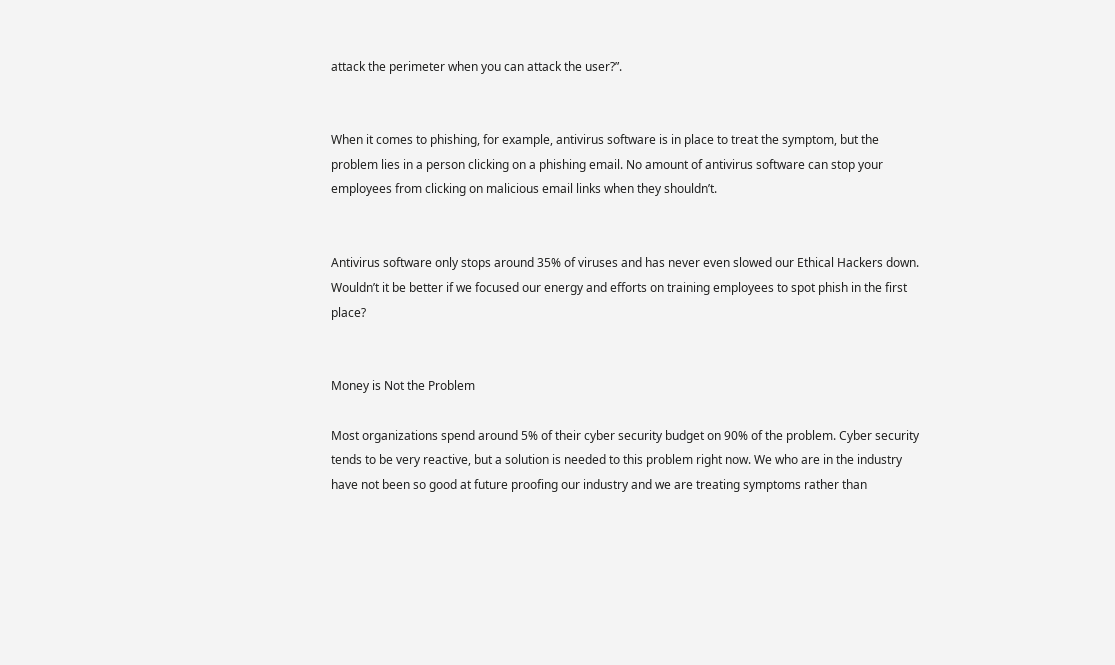attack the perimeter when you can attack the user?”.


When it comes to phishing, for example, antivirus software is in place to treat the symptom, but the problem lies in a person clicking on a phishing email. No amount of antivirus software can stop your employees from clicking on malicious email links when they shouldn’t.


Antivirus software only stops around 35% of viruses and has never even slowed our Ethical Hackers down. Wouldn’t it be better if we focused our energy and efforts on training employees to spot phish in the first place?


Money is Not the Problem

Most organizations spend around 5% of their cyber security budget on 90% of the problem. Cyber security tends to be very reactive, but a solution is needed to this problem right now. We who are in the industry have not been so good at future proofing our industry and we are treating symptoms rather than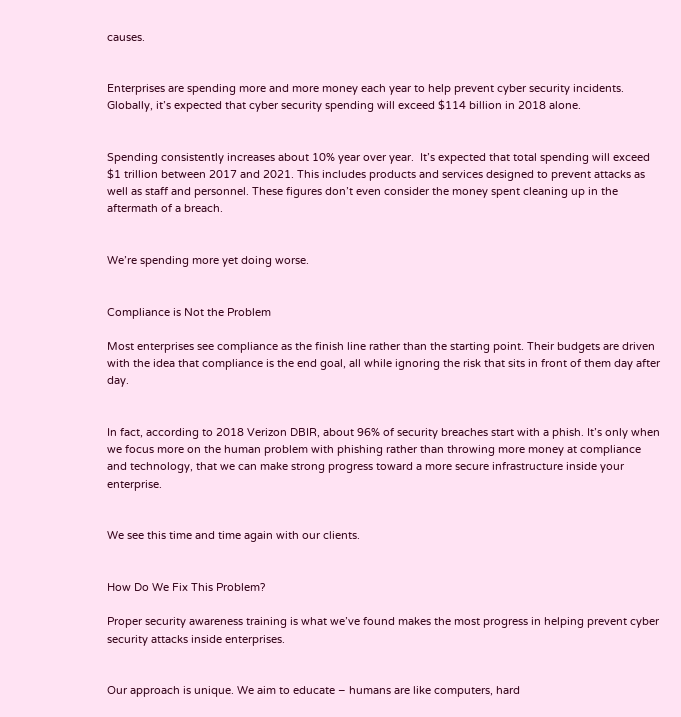causes.


Enterprises are spending more and more money each year to help prevent cyber security incidents. Globally, it’s expected that cyber security spending will exceed $114 billion in 2018 alone.


Spending consistently increases about 10% year over year.  It’s expected that total spending will exceed $1 trillion between 2017 and 2021. This includes products and services designed to prevent attacks as well as staff and personnel. These figures don’t even consider the money spent cleaning up in the aftermath of a breach.


We’re spending more yet doing worse.


Compliance is Not the Problem

Most enterprises see compliance as the finish line rather than the starting point. Their budgets are driven with the idea that compliance is the end goal, all while ignoring the risk that sits in front of them day after day.


In fact, according to 2018 Verizon DBIR, about 96% of security breaches start with a phish. It’s only when we focus more on the human problem with phishing rather than throwing more money at compliance and technology, that we can make strong progress toward a more secure infrastructure inside your enterprise.


We see this time and time again with our clients.


How Do We Fix This Problem?

Proper security awareness training is what we’ve found makes the most progress in helping prevent cyber security attacks inside enterprises.


Our approach is unique. We aim to educate – humans are like computers, hard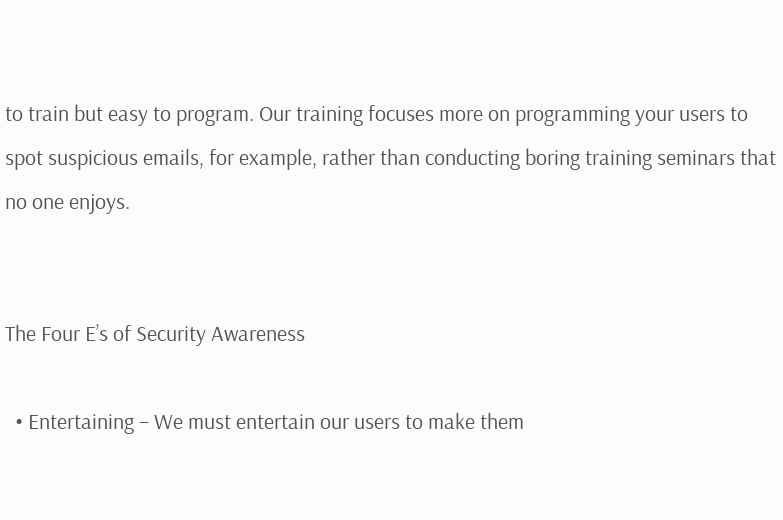to train but easy to program. Our training focuses more on programming your users to spot suspicious emails, for example, rather than conducting boring training seminars that no one enjoys.


The Four E’s of Security Awareness

  • Entertaining – We must entertain our users to make them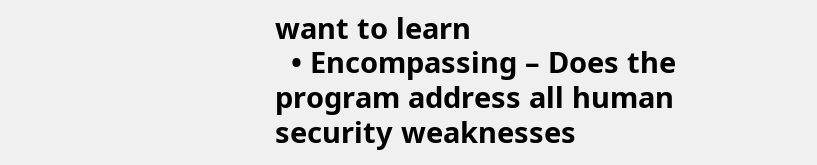want to learn
  • Encompassing – Does the program address all human security weaknesses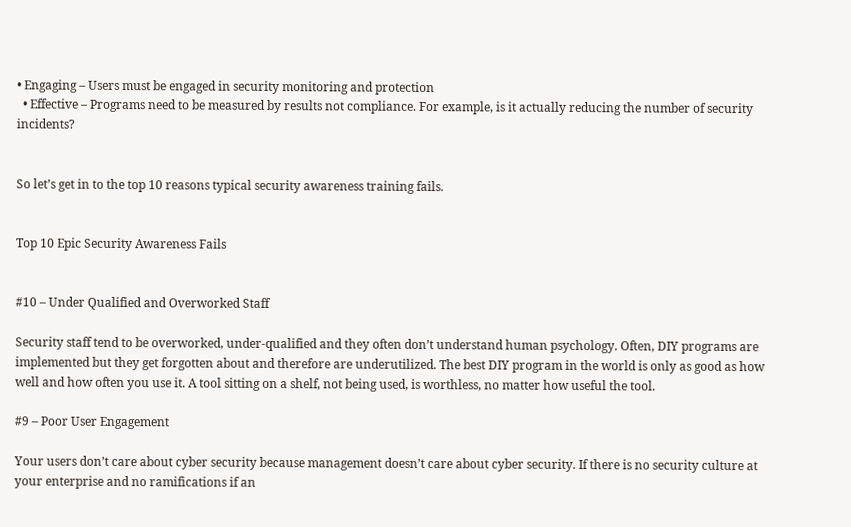• Engaging – Users must be engaged in security monitoring and protection
  • Effective – Programs need to be measured by results not compliance. For example, is it actually reducing the number of security incidents?


So let’s get in to the top 10 reasons typical security awareness training fails.


Top 10 Epic Security Awareness Fails


#10 – Under Qualified and Overworked Staff

Security staff tend to be overworked, under-qualified and they often don’t understand human psychology. Often, DIY programs are implemented but they get forgotten about and therefore are underutilized. The best DIY program in the world is only as good as how well and how often you use it. A tool sitting on a shelf, not being used, is worthless, no matter how useful the tool.

#9 – Poor User Engagement

Your users don’t care about cyber security because management doesn’t care about cyber security. If there is no security culture at your enterprise and no ramifications if an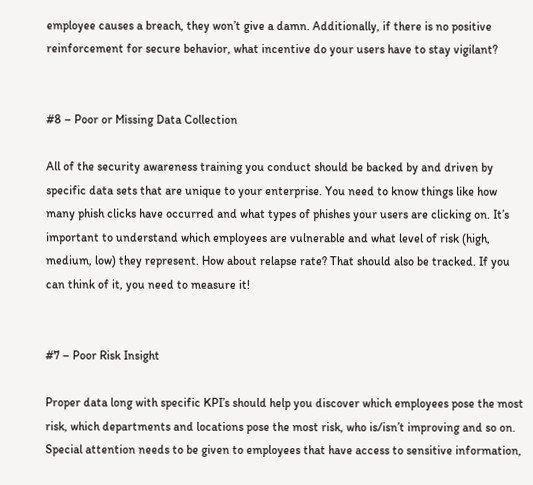employee causes a breach, they won’t give a damn. Additionally, if there is no positive reinforcement for secure behavior, what incentive do your users have to stay vigilant?


#8 – Poor or Missing Data Collection

All of the security awareness training you conduct should be backed by and driven by specific data sets that are unique to your enterprise. You need to know things like how many phish clicks have occurred and what types of phishes your users are clicking on. It’s important to understand which employees are vulnerable and what level of risk (high, medium, low) they represent. How about relapse rate? That should also be tracked. If you can think of it, you need to measure it!


#7 – Poor Risk Insight

Proper data long with specific KPI’s should help you discover which employees pose the most risk, which departments and locations pose the most risk, who is/isn’t improving and so on. Special attention needs to be given to employees that have access to sensitive information,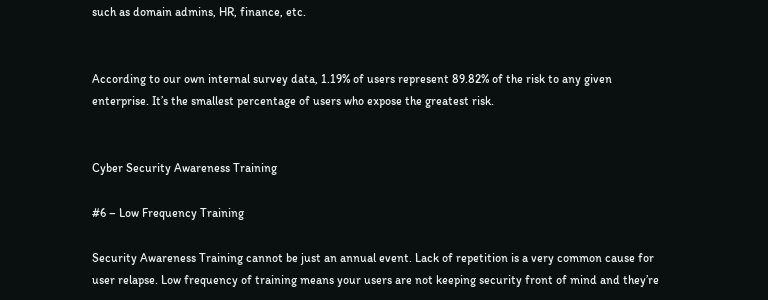such as domain admins, HR, finance, etc.


According to our own internal survey data, 1.19% of users represent 89.82% of the risk to any given enterprise. It’s the smallest percentage of users who expose the greatest risk.


Cyber Security Awareness Training

#6 – Low Frequency Training

Security Awareness Training cannot be just an annual event. Lack of repetition is a very common cause for user relapse. Low frequency of training means your users are not keeping security front of mind and they’re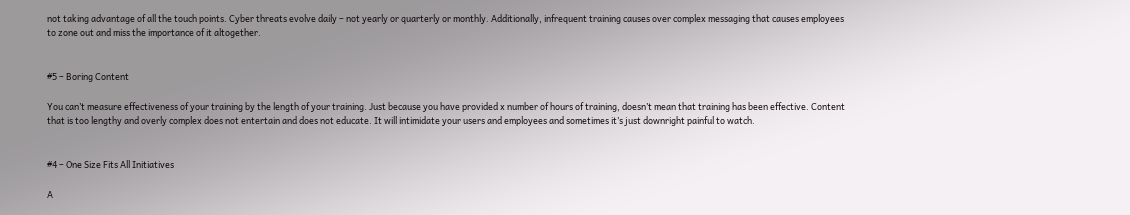not taking advantage of all the touch points. Cyber threats evolve daily – not yearly or quarterly or monthly. Additionally, infrequent training causes over complex messaging that causes employees to zone out and miss the importance of it altogether.


#5 – Boring Content

You can’t measure effectiveness of your training by the length of your training. Just because you have provided x number of hours of training, doesn’t mean that training has been effective. Content that is too lengthy and overly complex does not entertain and does not educate. It will intimidate your users and employees and sometimes it’s just downright painful to watch.


#4 – One Size Fits All Initiatives

A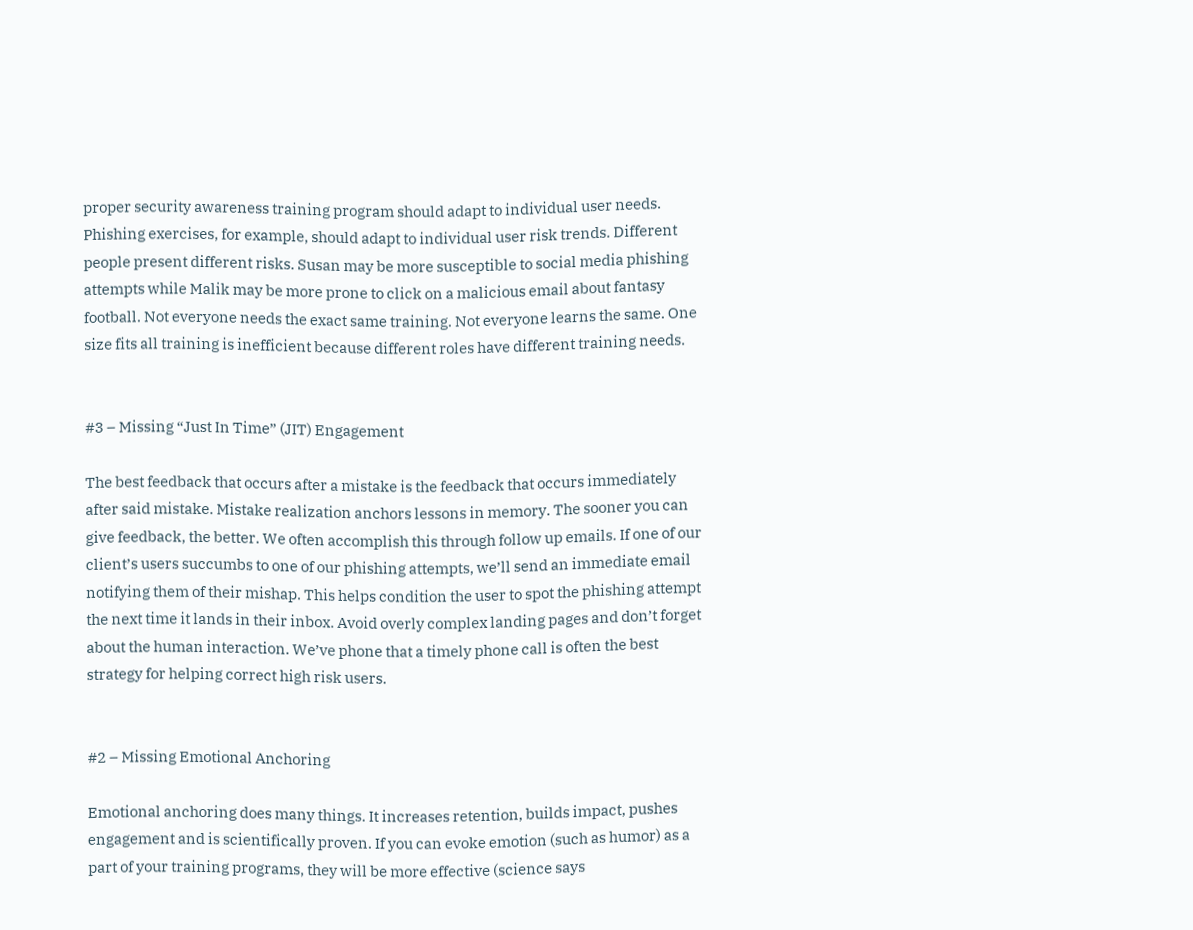proper security awareness training program should adapt to individual user needs. Phishing exercises, for example, should adapt to individual user risk trends. Different people present different risks. Susan may be more susceptible to social media phishing attempts while Malik may be more prone to click on a malicious email about fantasy football. Not everyone needs the exact same training. Not everyone learns the same. One size fits all training is inefficient because different roles have different training needs.


#3 – Missing “Just In Time” (JIT) Engagement

The best feedback that occurs after a mistake is the feedback that occurs immediately after said mistake. Mistake realization anchors lessons in memory. The sooner you can give feedback, the better. We often accomplish this through follow up emails. If one of our client’s users succumbs to one of our phishing attempts, we’ll send an immediate email notifying them of their mishap. This helps condition the user to spot the phishing attempt the next time it lands in their inbox. Avoid overly complex landing pages and don’t forget about the human interaction. We’ve phone that a timely phone call is often the best strategy for helping correct high risk users.


#2 – Missing Emotional Anchoring

Emotional anchoring does many things. It increases retention, builds impact, pushes engagement and is scientifically proven. If you can evoke emotion (such as humor) as a part of your training programs, they will be more effective (science says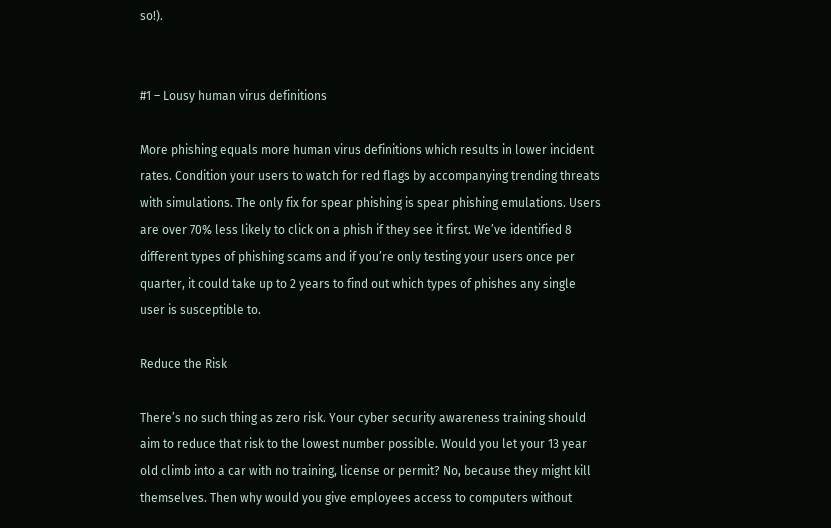so!).


#1 – Lousy human virus definitions

More phishing equals more human virus definitions which results in lower incident rates. Condition your users to watch for red flags by accompanying trending threats with simulations. The only fix for spear phishing is spear phishing emulations. Users are over 70% less likely to click on a phish if they see it first. We’ve identified 8 different types of phishing scams and if you’re only testing your users once per quarter, it could take up to 2 years to find out which types of phishes any single user is susceptible to.

Reduce the Risk

There’s no such thing as zero risk. Your cyber security awareness training should aim to reduce that risk to the lowest number possible. Would you let your 13 year old climb into a car with no training, license or permit? No, because they might kill themselves. Then why would you give employees access to computers without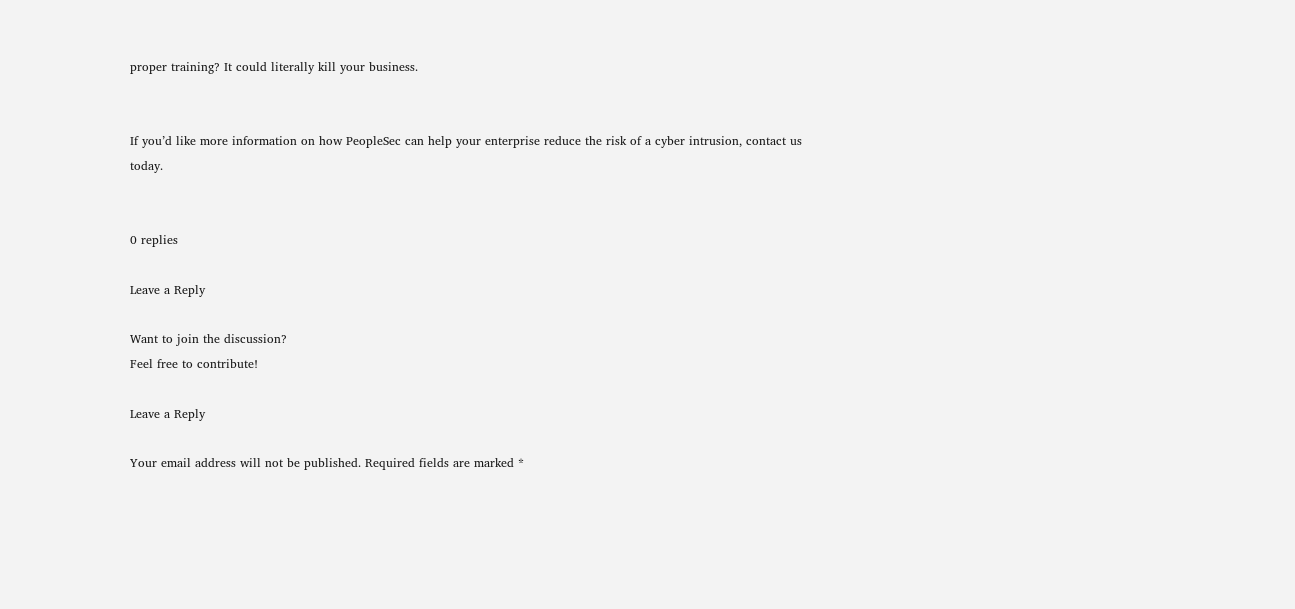proper training? It could literally kill your business.


If you’d like more information on how PeopleSec can help your enterprise reduce the risk of a cyber intrusion, contact us today.


0 replies

Leave a Reply

Want to join the discussion?
Feel free to contribute!

Leave a Reply

Your email address will not be published. Required fields are marked *